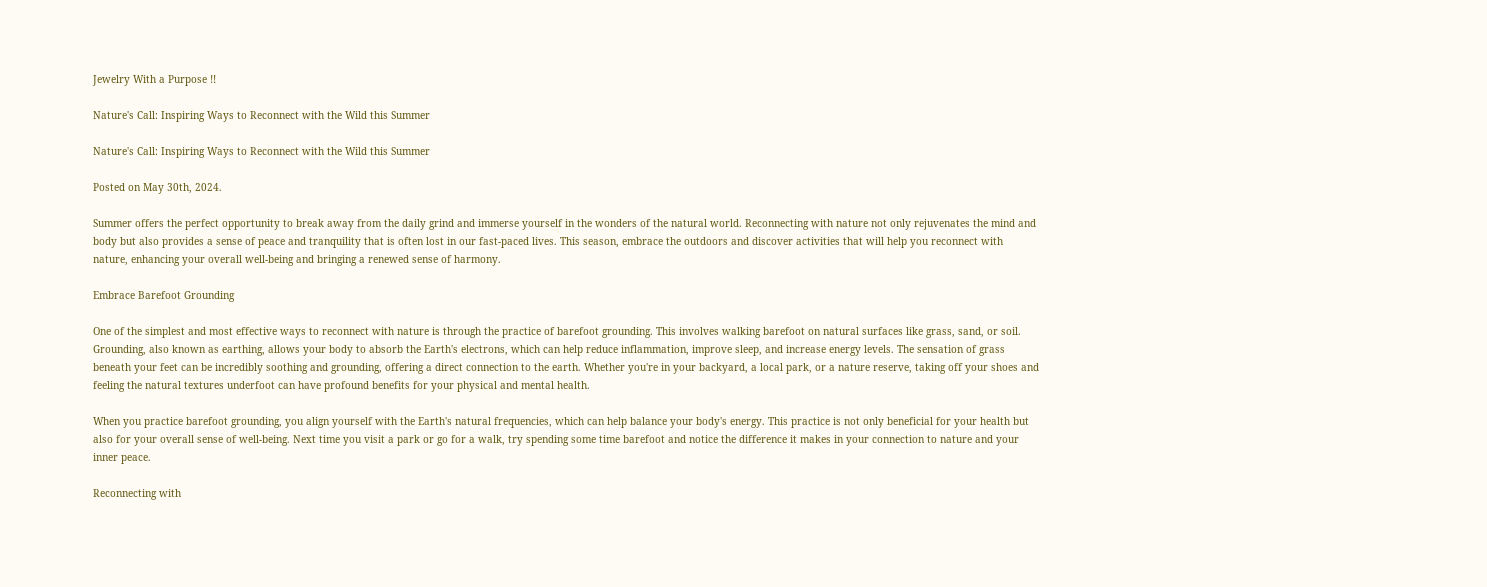Jewelry With a Purpose !!

Nature's Call: Inspiring Ways to Reconnect with the Wild this Summer

Nature's Call: Inspiring Ways to Reconnect with the Wild this Summer

Posted on May 30th, 2024.

Summer offers the perfect opportunity to break away from the daily grind and immerse yourself in the wonders of the natural world. Reconnecting with nature not only rejuvenates the mind and body but also provides a sense of peace and tranquility that is often lost in our fast-paced lives. This season, embrace the outdoors and discover activities that will help you reconnect with nature, enhancing your overall well-being and bringing a renewed sense of harmony.

Embrace Barefoot Grounding

One of the simplest and most effective ways to reconnect with nature is through the practice of barefoot grounding. This involves walking barefoot on natural surfaces like grass, sand, or soil. Grounding, also known as earthing, allows your body to absorb the Earth's electrons, which can help reduce inflammation, improve sleep, and increase energy levels. The sensation of grass beneath your feet can be incredibly soothing and grounding, offering a direct connection to the earth. Whether you're in your backyard, a local park, or a nature reserve, taking off your shoes and feeling the natural textures underfoot can have profound benefits for your physical and mental health.

When you practice barefoot grounding, you align yourself with the Earth's natural frequencies, which can help balance your body's energy. This practice is not only beneficial for your health but also for your overall sense of well-being. Next time you visit a park or go for a walk, try spending some time barefoot and notice the difference it makes in your connection to nature and your inner peace.

Reconnecting with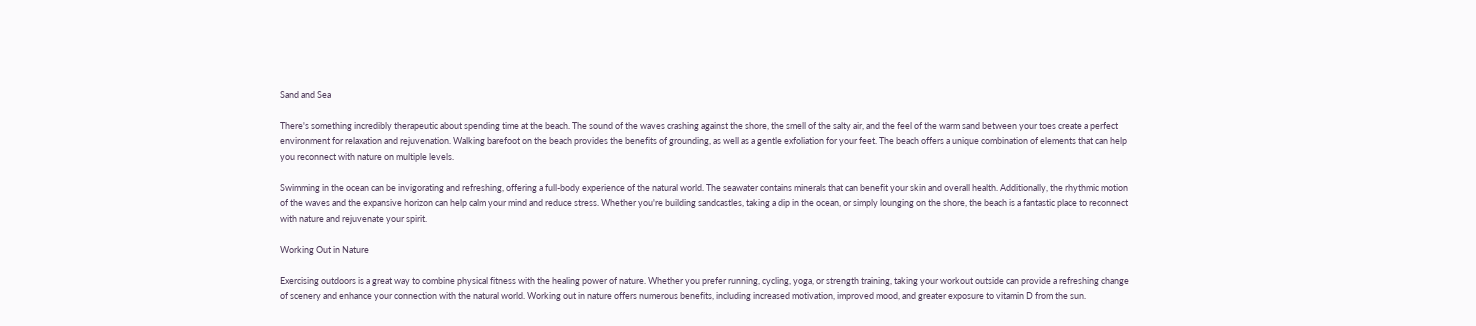Sand and Sea

There's something incredibly therapeutic about spending time at the beach. The sound of the waves crashing against the shore, the smell of the salty air, and the feel of the warm sand between your toes create a perfect environment for relaxation and rejuvenation. Walking barefoot on the beach provides the benefits of grounding, as well as a gentle exfoliation for your feet. The beach offers a unique combination of elements that can help you reconnect with nature on multiple levels.

Swimming in the ocean can be invigorating and refreshing, offering a full-body experience of the natural world. The seawater contains minerals that can benefit your skin and overall health. Additionally, the rhythmic motion of the waves and the expansive horizon can help calm your mind and reduce stress. Whether you're building sandcastles, taking a dip in the ocean, or simply lounging on the shore, the beach is a fantastic place to reconnect with nature and rejuvenate your spirit.

Working Out in Nature

Exercising outdoors is a great way to combine physical fitness with the healing power of nature. Whether you prefer running, cycling, yoga, or strength training, taking your workout outside can provide a refreshing change of scenery and enhance your connection with the natural world. Working out in nature offers numerous benefits, including increased motivation, improved mood, and greater exposure to vitamin D from the sun.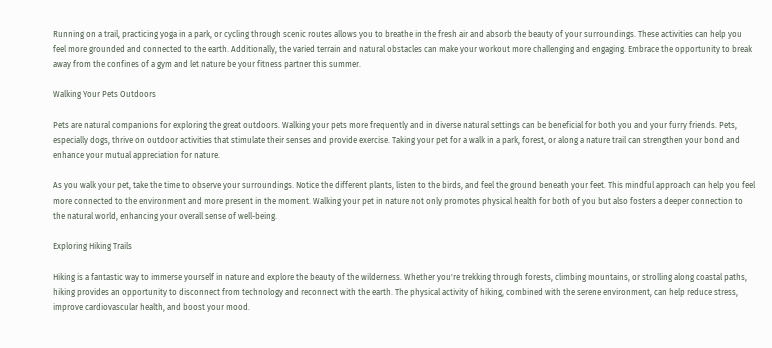Running on a trail, practicing yoga in a park, or cycling through scenic routes allows you to breathe in the fresh air and absorb the beauty of your surroundings. These activities can help you feel more grounded and connected to the earth. Additionally, the varied terrain and natural obstacles can make your workout more challenging and engaging. Embrace the opportunity to break away from the confines of a gym and let nature be your fitness partner this summer.

Walking Your Pets Outdoors

Pets are natural companions for exploring the great outdoors. Walking your pets more frequently and in diverse natural settings can be beneficial for both you and your furry friends. Pets, especially dogs, thrive on outdoor activities that stimulate their senses and provide exercise. Taking your pet for a walk in a park, forest, or along a nature trail can strengthen your bond and enhance your mutual appreciation for nature.

As you walk your pet, take the time to observe your surroundings. Notice the different plants, listen to the birds, and feel the ground beneath your feet. This mindful approach can help you feel more connected to the environment and more present in the moment. Walking your pet in nature not only promotes physical health for both of you but also fosters a deeper connection to the natural world, enhancing your overall sense of well-being.

Exploring Hiking Trails

Hiking is a fantastic way to immerse yourself in nature and explore the beauty of the wilderness. Whether you're trekking through forests, climbing mountains, or strolling along coastal paths, hiking provides an opportunity to disconnect from technology and reconnect with the earth. The physical activity of hiking, combined with the serene environment, can help reduce stress, improve cardiovascular health, and boost your mood.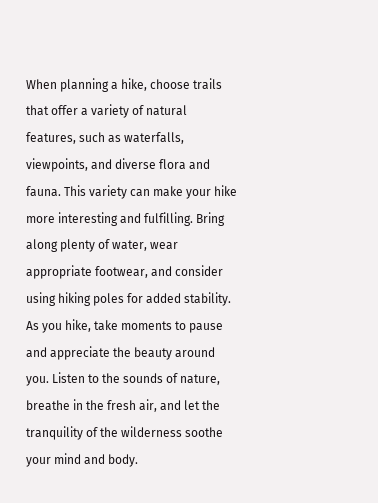When planning a hike, choose trails that offer a variety of natural features, such as waterfalls, viewpoints, and diverse flora and fauna. This variety can make your hike more interesting and fulfilling. Bring along plenty of water, wear appropriate footwear, and consider using hiking poles for added stability. As you hike, take moments to pause and appreciate the beauty around you. Listen to the sounds of nature, breathe in the fresh air, and let the tranquility of the wilderness soothe your mind and body.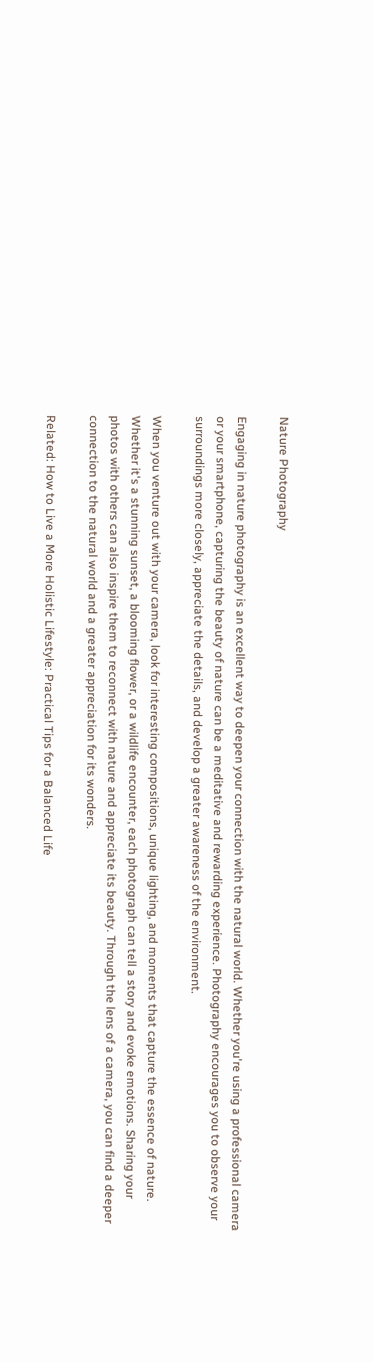Nature Photography

Engaging in nature photography is an excellent way to deepen your connection with the natural world. Whether you're using a professional camera or your smartphone, capturing the beauty of nature can be a meditative and rewarding experience. Photography encourages you to observe your surroundings more closely, appreciate the details, and develop a greater awareness of the environment.

When you venture out with your camera, look for interesting compositions, unique lighting, and moments that capture the essence of nature. Whether it's a stunning sunset, a blooming flower, or a wildlife encounter, each photograph can tell a story and evoke emotions. Sharing your photos with others can also inspire them to reconnect with nature and appreciate its beauty. Through the lens of a camera, you can find a deeper connection to the natural world and a greater appreciation for its wonders.

Related: How to Live a More Holistic Lifestyle: Practical Tips for a Balanced Life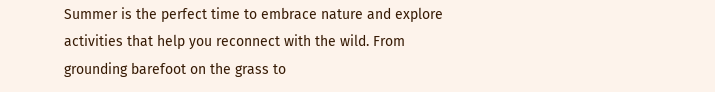Summer is the perfect time to embrace nature and explore activities that help you reconnect with the wild. From grounding barefoot on the grass to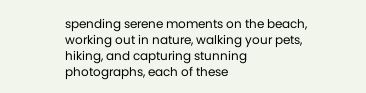spending serene moments on the beach, working out in nature, walking your pets, hiking, and capturing stunning photographs, each of these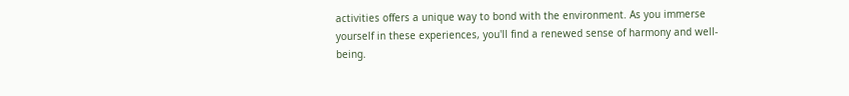activities offers a unique way to bond with the environment. As you immerse yourself in these experiences, you'll find a renewed sense of harmony and well-being.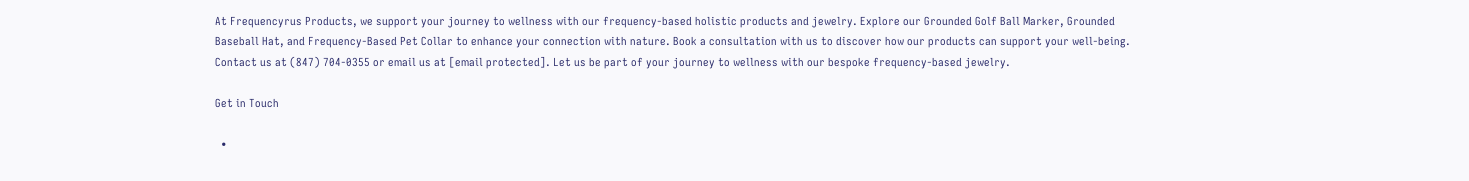At Frequencyrus Products, we support your journey to wellness with our frequency-based holistic products and jewelry. Explore our Grounded Golf Ball Marker, Grounded Baseball Hat, and Frequency-Based Pet Collar to enhance your connection with nature. Book a consultation with us to discover how our products can support your well-being. Contact us at (847) 704-0355 or email us at [email protected]. Let us be part of your journey to wellness with our bespoke frequency-based jewelry.

Get in Touch

  •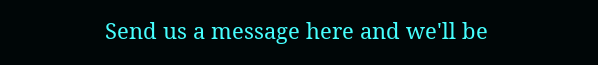Send us a message here and we'll be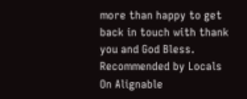more than happy to get back in touch with thank you and God Bless.
Recommended by Locals On Alignable